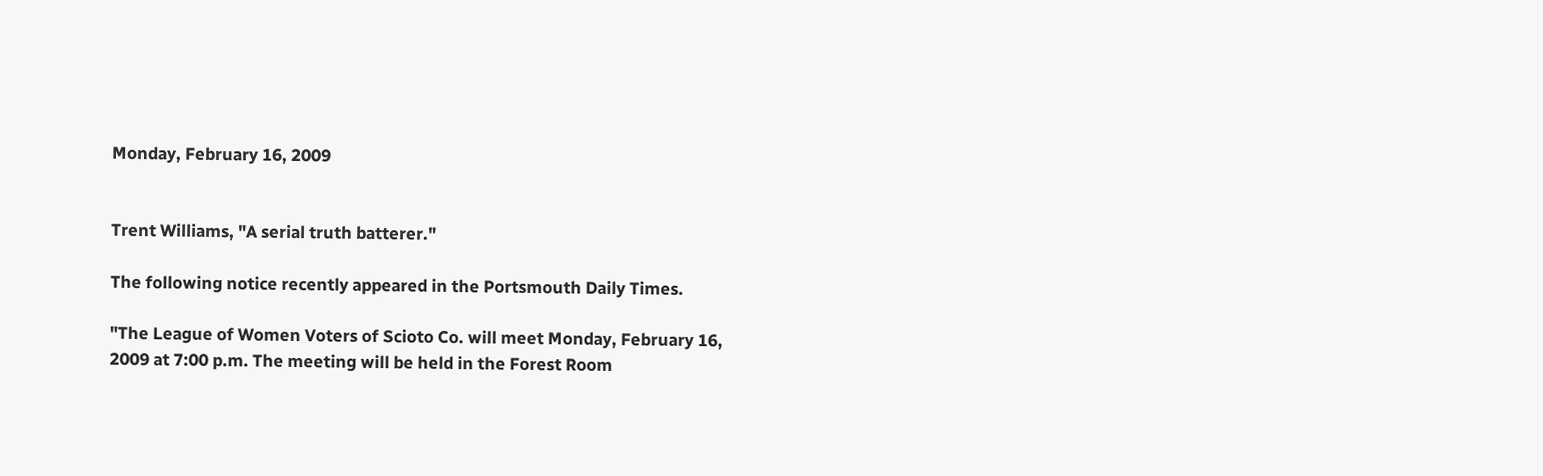Monday, February 16, 2009


Trent Williams, "A serial truth batterer."

The following notice recently appeared in the Portsmouth Daily Times.

"The League of Women Voters of Scioto Co. will meet Monday, February 16, 2009 at 7:00 p.m. The meeting will be held in the Forest Room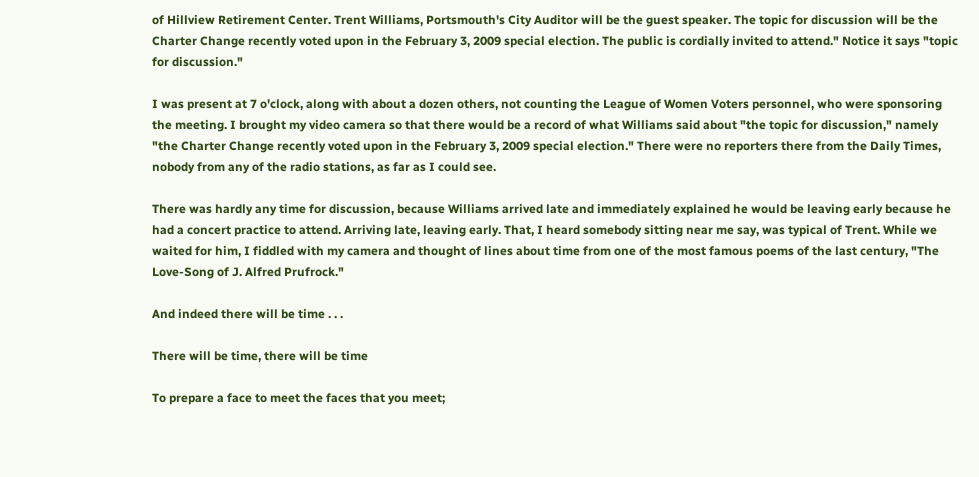of Hillview Retirement Center. Trent Williams, Portsmouth's City Auditor will be the guest speaker. The topic for discussion will be the Charter Change recently voted upon in the February 3, 2009 special election. The public is cordially invited to attend." Notice it says "topic for discussion."

I was present at 7 o'clock, along with about a dozen others, not counting the League of Women Voters personnel, who were sponsoring the meeting. I brought my video camera so that there would be a record of what Williams said about "the topic for discussion," namely "the Charter Change recently voted upon in the February 3, 2009 special election." There were no reporters there from the Daily Times, nobody from any of the radio stations, as far as I could see.

There was hardly any time for discussion, because Williams arrived late and immediately explained he would be leaving early because he had a concert practice to attend. Arriving late, leaving early. That, I heard somebody sitting near me say, was typical of Trent. While we waited for him, I fiddled with my camera and thought of lines about time from one of the most famous poems of the last century, "The Love-Song of J. Alfred Prufrock."

And indeed there will be time . . .

There will be time, there will be time

To prepare a face to meet the faces that you meet;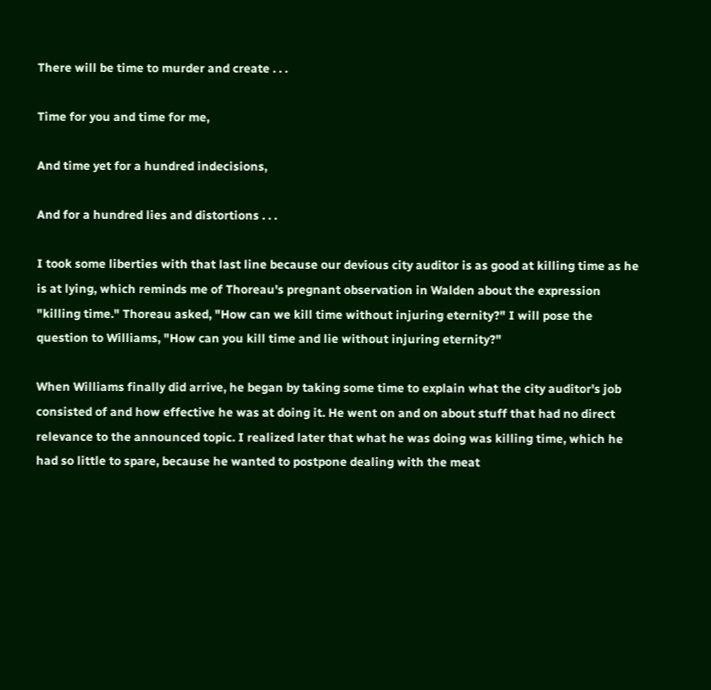There will be time to murder and create . . .

Time for you and time for me,

And time yet for a hundred indecisions,

And for a hundred lies and distortions . . .

I took some liberties with that last line because our devious city auditor is as good at killing time as he is at lying, which reminds me of Thoreau's pregnant observation in Walden about the expression "killing time." Thoreau asked, "How can we kill time without injuring eternity?" I will pose the question to Williams, "How can you kill time and lie without injuring eternity?"

When Williams finally did arrive, he began by taking some time to explain what the city auditor's job consisted of and how effective he was at doing it. He went on and on about stuff that had no direct relevance to the announced topic. I realized later that what he was doing was killing time, which he had so little to spare, because he wanted to postpone dealing with the meat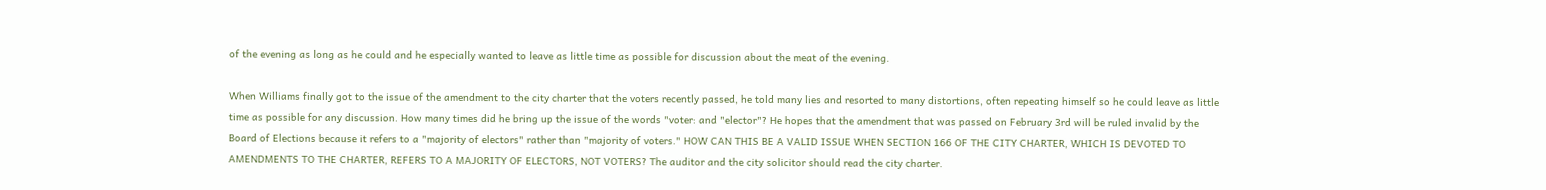of the evening as long as he could and he especially wanted to leave as little time as possible for discussion about the meat of the evening.

When Williams finally got to the issue of the amendment to the city charter that the voters recently passed, he told many lies and resorted to many distortions, often repeating himself so he could leave as little time as possible for any discussion. How many times did he bring up the issue of the words "voter: and "elector"? He hopes that the amendment that was passed on February 3rd will be ruled invalid by the Board of Elections because it refers to a "majority of electors" rather than "majority of voters." HOW CAN THIS BE A VALID ISSUE WHEN SECTION 166 OF THE CITY CHARTER, WHICH IS DEVOTED TO AMENDMENTS TO THE CHARTER, REFERS TO A MAJORITY OF ELECTORS, NOT VOTERS? The auditor and the city solicitor should read the city charter.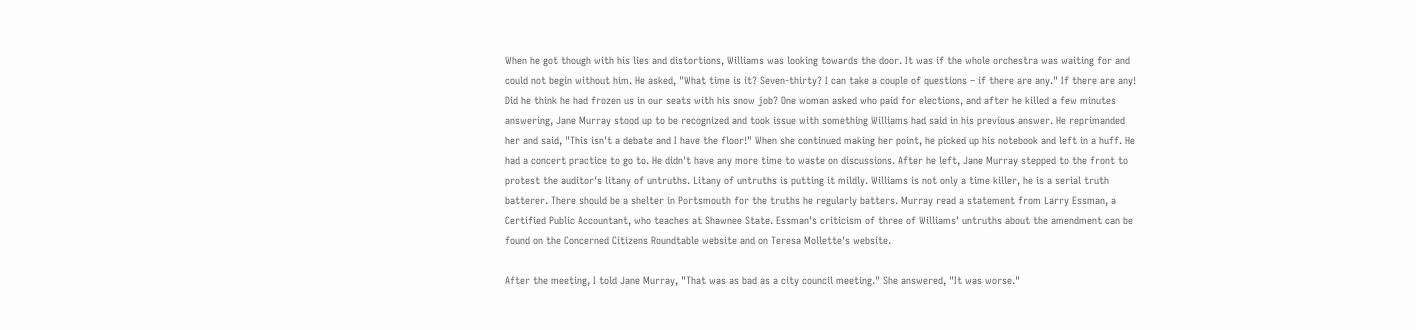When he got though with his lies and distortions, Williams was looking towards the door. It was if the whole orchestra was waiting for and could not begin without him. He asked, "What time is it? Seven-thirty? I can take a couple of questions – if there are any." If there are any! Did he think he had frozen us in our seats with his snow job? One woman asked who paid for elections, and after he killed a few minutes answering, Jane Murray stood up to be recognized and took issue with something Williams had said in his previous answer. He reprimanded her and said, "This isn't a debate and I have the floor!" When she continued making her point, he picked up his notebook and left in a huff. He had a concert practice to go to. He didn't have any more time to waste on discussions. After he left, Jane Murray stepped to the front to protest the auditor's litany of untruths. Litany of untruths is putting it mildly. Williams is not only a time killer, he is a serial truth batterer. There should be a shelter in Portsmouth for the truths he regularly batters. Murray read a statement from Larry Essman, a Certified Public Accountant, who teaches at Shawnee State. Essman's criticism of three of Williams' untruths about the amendment can be found on the Concerned Citizens Roundtable website and on Teresa Mollette's website.

After the meeting, I told Jane Murray, "That was as bad as a city council meeting." She answered, "It was worse."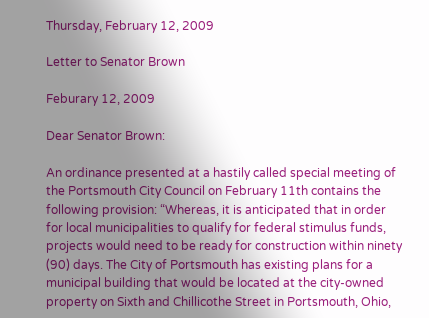Thursday, February 12, 2009

Letter to Senator Brown

Feburary 12, 2009

Dear Senator Brown:

An ordinance presented at a hastily called special meeting of the Portsmouth City Council on February 11th contains the following provision: “Whereas, it is anticipated that in order for local municipalities to qualify for federal stimulus funds, projects would need to be ready for construction within ninety (90) days. The City of Portsmouth has existing plans for a municipal building that would be located at the city-owned property on Sixth and Chillicothe Street in Portsmouth, Ohio,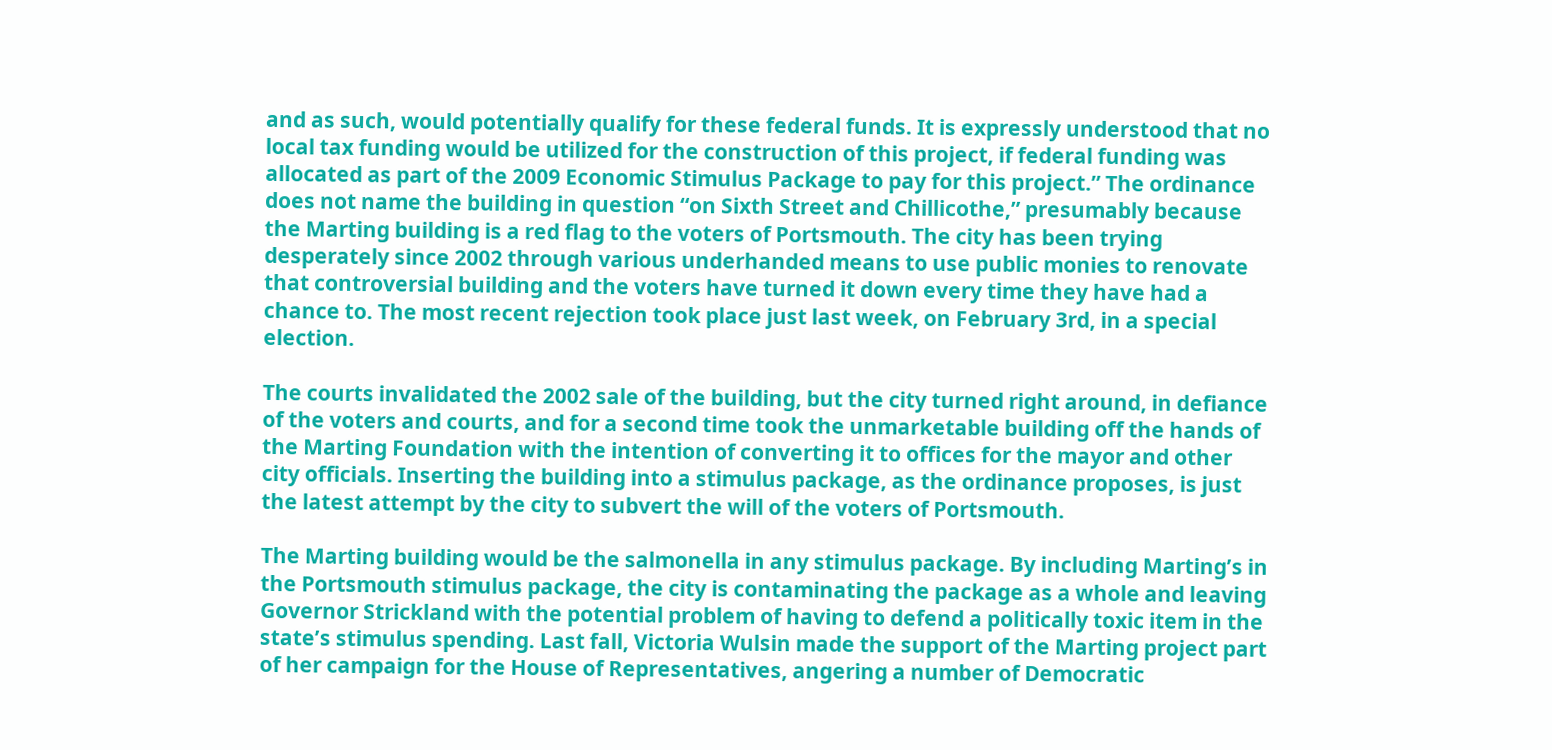and as such, would potentially qualify for these federal funds. It is expressly understood that no local tax funding would be utilized for the construction of this project, if federal funding was allocated as part of the 2009 Economic Stimulus Package to pay for this project.” The ordinance does not name the building in question “on Sixth Street and Chillicothe,” presumably because the Marting building is a red flag to the voters of Portsmouth. The city has been trying desperately since 2002 through various underhanded means to use public monies to renovate that controversial building and the voters have turned it down every time they have had a chance to. The most recent rejection took place just last week, on February 3rd, in a special election.

The courts invalidated the 2002 sale of the building, but the city turned right around, in defiance of the voters and courts, and for a second time took the unmarketable building off the hands of the Marting Foundation with the intention of converting it to offices for the mayor and other city officials. Inserting the building into a stimulus package, as the ordinance proposes, is just the latest attempt by the city to subvert the will of the voters of Portsmouth.

The Marting building would be the salmonella in any stimulus package. By including Marting’s in the Portsmouth stimulus package, the city is contaminating the package as a whole and leaving Governor Strickland with the potential problem of having to defend a politically toxic item in the state’s stimulus spending. Last fall, Victoria Wulsin made the support of the Marting project part of her campaign for the House of Representatives, angering a number of Democratic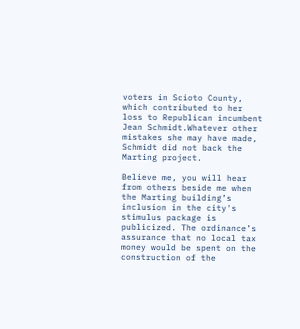voters in Scioto County, which contributed to her loss to Republican incumbent Jean Schmidt.Whatever other mistakes she may have made, Schmidt did not back the Marting project.

Believe me, you will hear from others beside me when the Marting building’s inclusion in the city's stimulus package is publicized. The ordinance’s assurance that no local tax money would be spent on the construction of the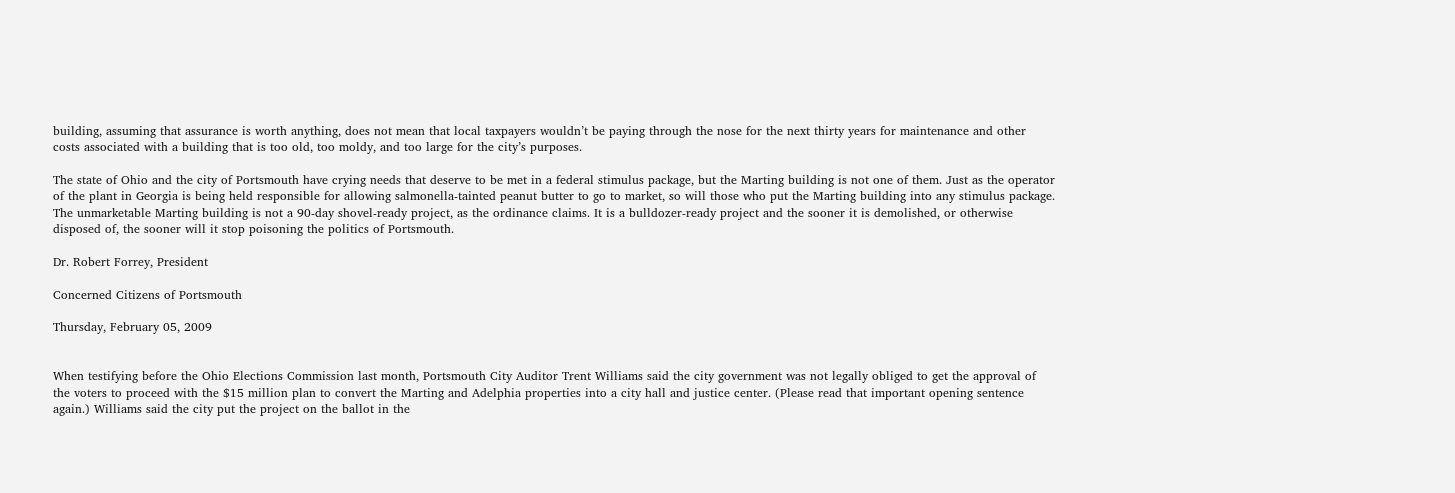building, assuming that assurance is worth anything, does not mean that local taxpayers wouldn’t be paying through the nose for the next thirty years for maintenance and other costs associated with a building that is too old, too moldy, and too large for the city’s purposes.

The state of Ohio and the city of Portsmouth have crying needs that deserve to be met in a federal stimulus package, but the Marting building is not one of them. Just as the operator of the plant in Georgia is being held responsible for allowing salmonella-tainted peanut butter to go to market, so will those who put the Marting building into any stimulus package. The unmarketable Marting building is not a 90-day shovel-ready project, as the ordinance claims. It is a bulldozer-ready project and the sooner it is demolished, or otherwise disposed of, the sooner will it stop poisoning the politics of Portsmouth.

Dr. Robert Forrey, President

Concerned Citizens of Portsmouth

Thursday, February 05, 2009


When testifying before the Ohio Elections Commission last month, Portsmouth City Auditor Trent Williams said the city government was not legally obliged to get the approval of the voters to proceed with the $15 million plan to convert the Marting and Adelphia properties into a city hall and justice center. (Please read that important opening sentence again.) Williams said the city put the project on the ballot in the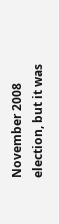November 2008 election, but it was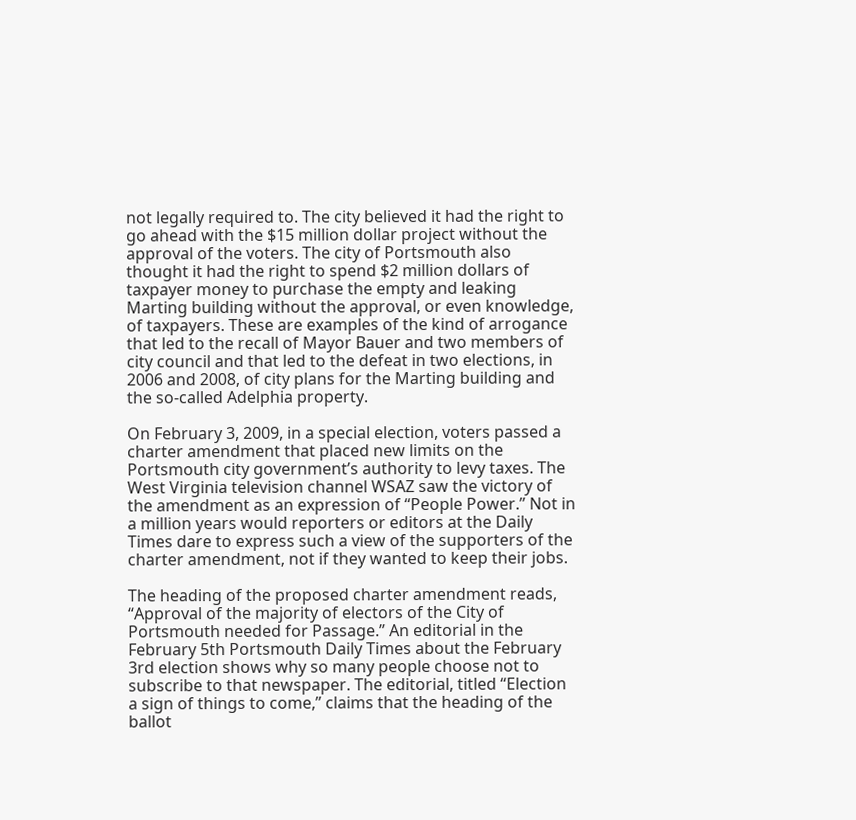not legally required to. The city believed it had the right to go ahead with the $15 million dollar project without the approval of the voters. The city of Portsmouth also thought it had the right to spend $2 million dollars of taxpayer money to purchase the empty and leaking Marting building without the approval, or even knowledge, of taxpayers. These are examples of the kind of arrogance that led to the recall of Mayor Bauer and two members of city council and that led to the defeat in two elections, in 2006 and 2008, of city plans for the Marting building and the so-called Adelphia property.

On February 3, 2009, in a special election, voters passed a charter amendment that placed new limits on the Portsmouth city government’s authority to levy taxes. The West Virginia television channel WSAZ saw the victory of the amendment as an expression of “People Power.” Not in a million years would reporters or editors at the Daily Times dare to express such a view of the supporters of the charter amendment, not if they wanted to keep their jobs.

The heading of the proposed charter amendment reads, “Approval of the majority of electors of the City of Portsmouth needed for Passage.” An editorial in the February 5th Portsmouth Daily Times about the February 3rd election shows why so many people choose not to subscribe to that newspaper. The editorial, titled “Election a sign of things to come,” claims that the heading of the ballot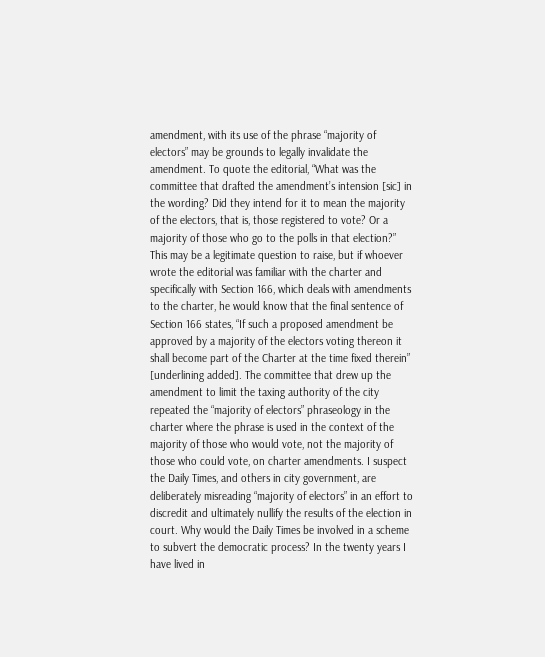amendment, with its use of the phrase “majority of electors” may be grounds to legally invalidate the amendment. To quote the editorial, “What was the committee that drafted the amendment’s intension [sic] in the wording? Did they intend for it to mean the majority of the electors, that is, those registered to vote? Or a majority of those who go to the polls in that election?” This may be a legitimate question to raise, but if whoever wrote the editorial was familiar with the charter and specifically with Section 166, which deals with amendments to the charter, he would know that the final sentence of Section 166 states, “If such a proposed amendment be approved by a majority of the electors voting thereon it shall become part of the Charter at the time fixed therein” [underlining added]. The committee that drew up the amendment to limit the taxing authority of the city repeated the “majority of electors” phraseology in the charter where the phrase is used in the context of the majority of those who would vote, not the majority of those who could vote, on charter amendments. I suspect the Daily Times, and others in city government, are deliberately misreading “majority of electors” in an effort to discredit and ultimately nullify the results of the election in court. Why would the Daily Times be involved in a scheme to subvert the democratic process? In the twenty years I have lived in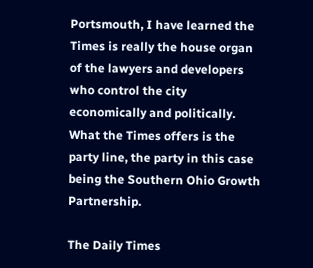Portsmouth, I have learned the Times is really the house organ of the lawyers and developers who control the city economically and politically. What the Times offers is the party line, the party in this case being the Southern Ohio Growth Partnership.

The Daily Times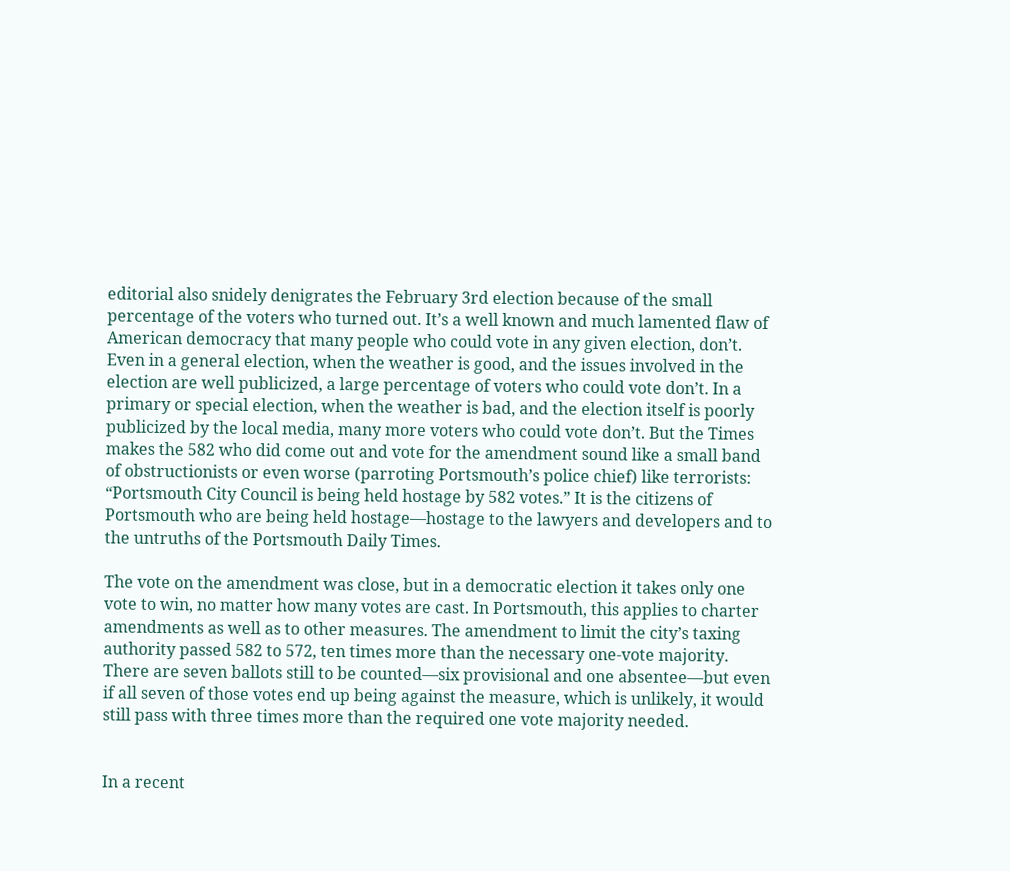editorial also snidely denigrates the February 3rd election because of the small percentage of the voters who turned out. It’s a well known and much lamented flaw of American democracy that many people who could vote in any given election, don’t. Even in a general election, when the weather is good, and the issues involved in the election are well publicized, a large percentage of voters who could vote don’t. In a primary or special election, when the weather is bad, and the election itself is poorly publicized by the local media, many more voters who could vote don’t. But the Times makes the 582 who did come out and vote for the amendment sound like a small band of obstructionists or even worse (parroting Portsmouth’s police chief) like terrorists: “Portsmouth City Council is being held hostage by 582 votes.” It is the citizens of Portsmouth who are being held hostage—hostage to the lawyers and developers and to the untruths of the Portsmouth Daily Times.

The vote on the amendment was close, but in a democratic election it takes only one vote to win, no matter how many votes are cast. In Portsmouth, this applies to charter amendments as well as to other measures. The amendment to limit the city’s taxing authority passed 582 to 572, ten times more than the necessary one-vote majority. There are seven ballots still to be counted—six provisional and one absentee—but even if all seven of those votes end up being against the measure, which is unlikely, it would still pass with three times more than the required one vote majority needed.


In a recent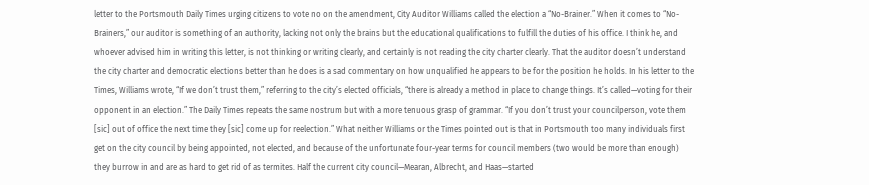letter to the Portsmouth Daily Times urging citizens to vote no on the amendment, City Auditor Williams called the election a “No-Brainer.” When it comes to “No-Brainers,” our auditor is something of an authority, lacking not only the brains but the educational qualifications to fulfill the duties of his office. I think he, and whoever advised him in writing this letter, is not thinking or writing clearly, and certainly is not reading the city charter clearly. That the auditor doesn’t understand the city charter and democratic elections better than he does is a sad commentary on how unqualified he appears to be for the position he holds. In his letter to the Times, Williams wrote, “If we don’t trust them,” referring to the city’s elected officials, “there is already a method in place to change things. It’s called—voting for their opponent in an election.” The Daily Times repeats the same nostrum but with a more tenuous grasp of grammar. “If you don’t trust your councilperson, vote them [sic] out of office the next time they [sic] come up for reelection.” What neither Williams or the Times pointed out is that in Portsmouth too many individuals first get on the city council by being appointed, not elected, and because of the unfortunate four-year terms for council members (two would be more than enough) they burrow in and are as hard to get rid of as termites. Half the current city council—Mearan, Albrecht, and Haas—started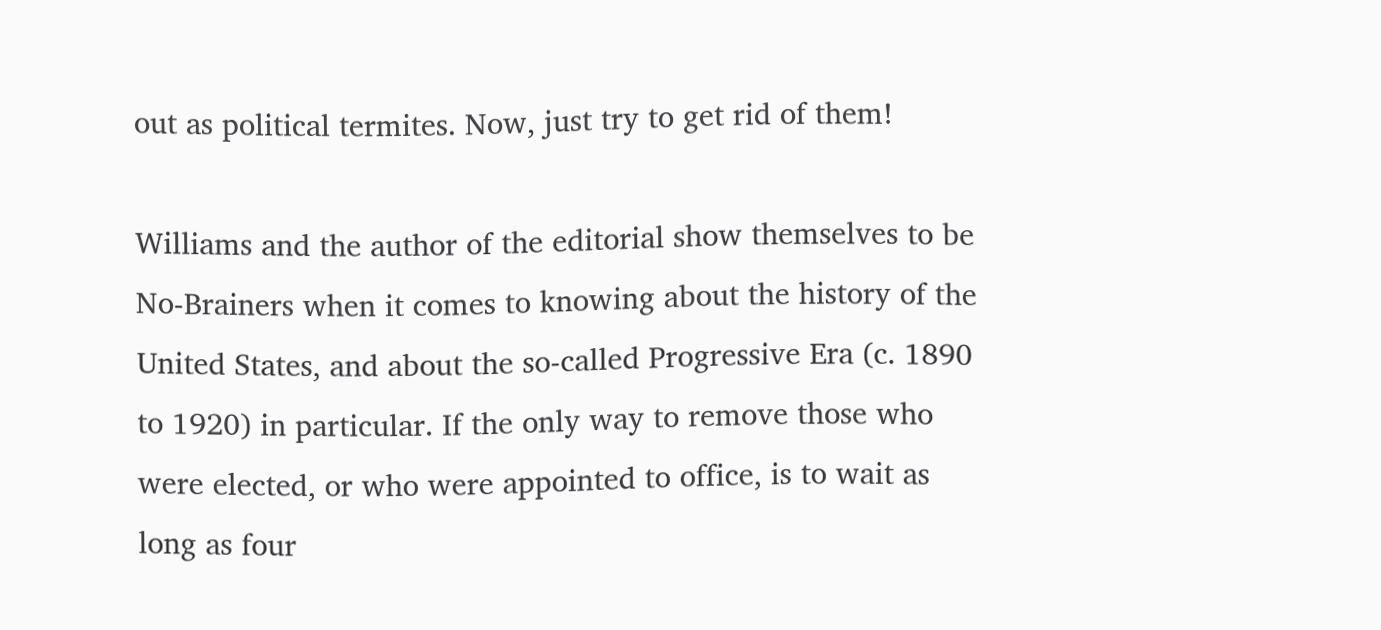out as political termites. Now, just try to get rid of them!

Williams and the author of the editorial show themselves to be No-Brainers when it comes to knowing about the history of the United States, and about the so-called Progressive Era (c. 1890 to 1920) in particular. If the only way to remove those who were elected, or who were appointed to office, is to wait as long as four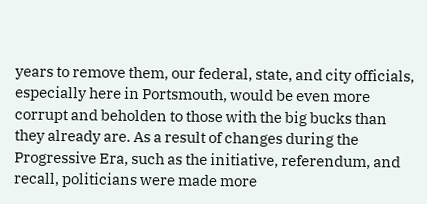years to remove them, our federal, state, and city officials, especially here in Portsmouth, would be even more corrupt and beholden to those with the big bucks than they already are. As a result of changes during the Progressive Era, such as the initiative, referendum, and recall, politicians were made more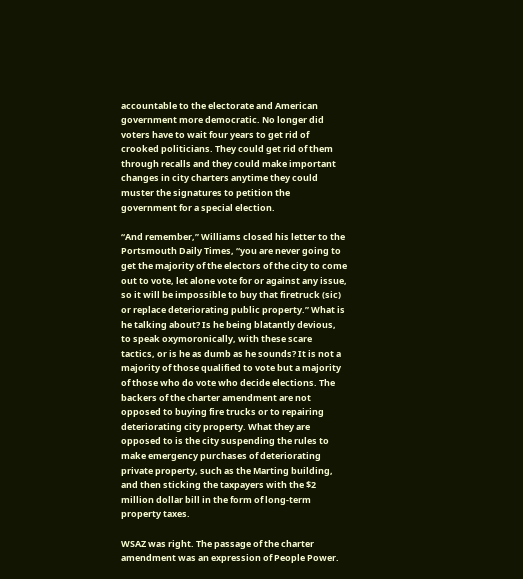accountable to the electorate and American government more democratic. No longer did voters have to wait four years to get rid of crooked politicians. They could get rid of them through recalls and they could make important changes in city charters anytime they could muster the signatures to petition the government for a special election.

“And remember,” Williams closed his letter to the Portsmouth Daily Times, “you are never going to get the majority of the electors of the city to come out to vote, let alone vote for or against any issue, so it will be impossible to buy that firetruck (sic) or replace deteriorating public property.” What is he talking about? Is he being blatantly devious, to speak oxymoronically, with these scare tactics, or is he as dumb as he sounds? It is not a majority of those qualified to vote but a majority of those who do vote who decide elections. The backers of the charter amendment are not opposed to buying fire trucks or to repairing deteriorating city property. What they are opposed to is the city suspending the rules to make emergency purchases of deteriorating private property, such as the Marting building, and then sticking the taxpayers with the $2 million dollar bill in the form of long-term property taxes.

WSAZ was right. The passage of the charter amendment was an expression of People Power.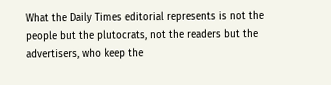What the Daily Times editorial represents is not the people but the plutocrats, not the readers but the advertisers, who keep the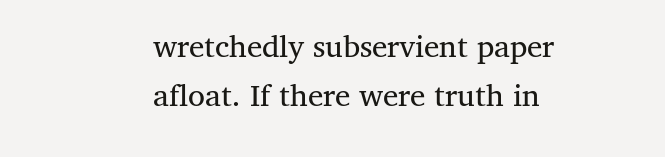wretchedly subservient paper afloat. If there were truth in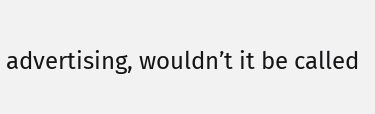advertising, wouldn’t it be called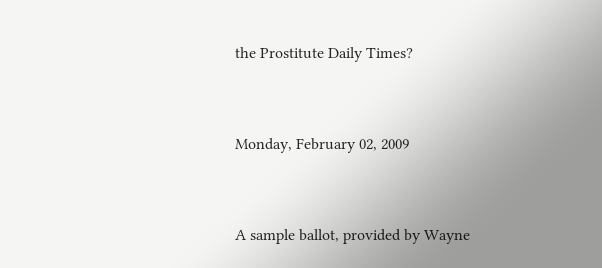the Prostitute Daily Times?


Monday, February 02, 2009


A sample ballot, provided by Wayne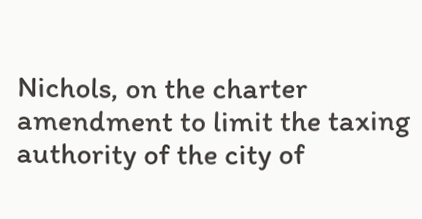Nichols, on the charter amendment to limit the taxing authority of the city of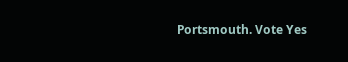Portsmouth. Vote Yes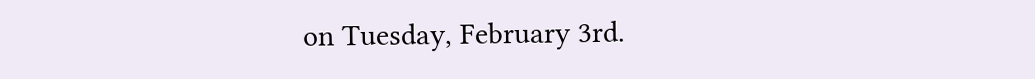on Tuesday, February 3rd.